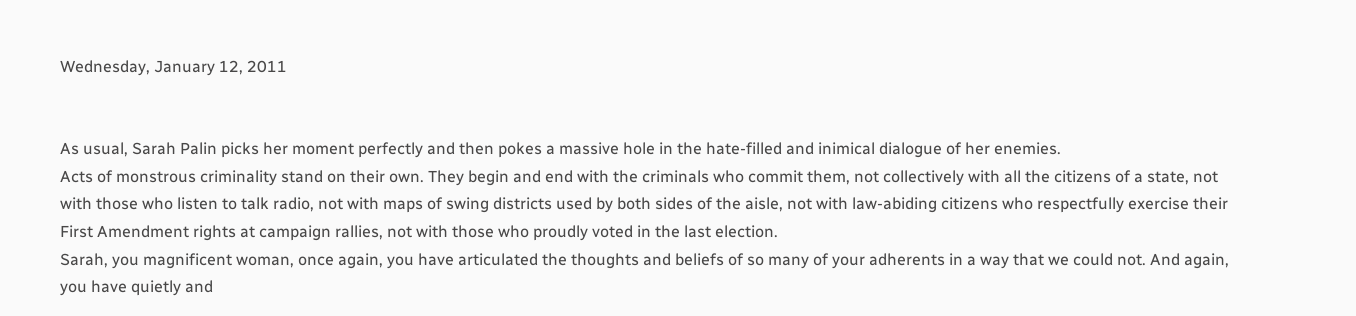Wednesday, January 12, 2011


As usual, Sarah Palin picks her moment perfectly and then pokes a massive hole in the hate-filled and inimical dialogue of her enemies.
Acts of monstrous criminality stand on their own. They begin and end with the criminals who commit them, not collectively with all the citizens of a state, not with those who listen to talk radio, not with maps of swing districts used by both sides of the aisle, not with law-abiding citizens who respectfully exercise their First Amendment rights at campaign rallies, not with those who proudly voted in the last election.
Sarah, you magnificent woman, once again, you have articulated the thoughts and beliefs of so many of your adherents in a way that we could not. And again, you have quietly and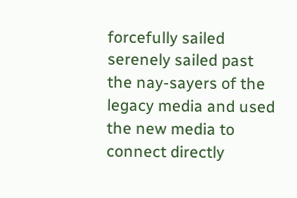forcefully sailed serenely sailed past the nay-sayers of the legacy media and used the new media to connect directly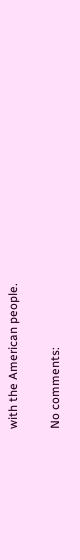with the American people.

No comments: